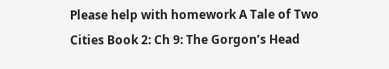Please help with homework A Tale of Two Cities Book 2: Ch 9: The Gorgon’s Head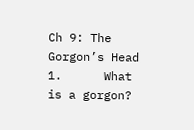Ch 9: The Gorgon’s Head
1.      What is a gorgon?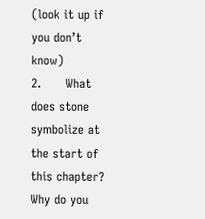(look it up if you don’t know)
2.      What does stone symbolize at the start of this chapter? Why do you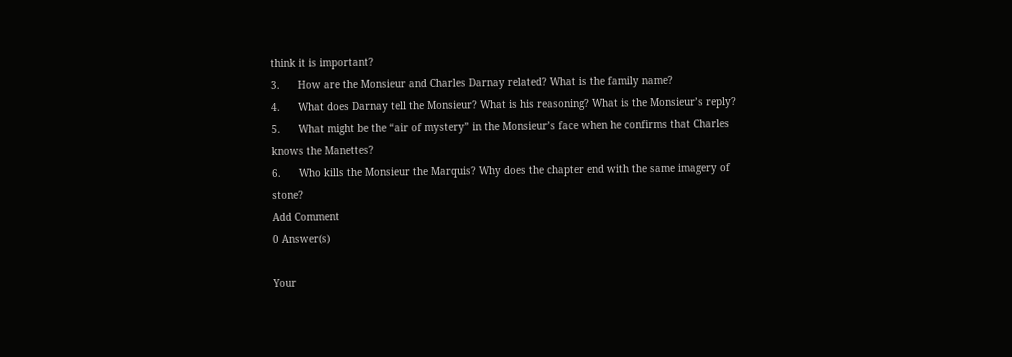think it is important?
3.      How are the Monsieur and Charles Darnay related? What is the family name?
4.      What does Darnay tell the Monsieur? What is his reasoning? What is the Monsieur’s reply?
5.      What might be the “air of mystery” in the Monsieur’s face when he confirms that Charles knows the Manettes?
6.      Who kills the Monsieur the Marquis? Why does the chapter end with the same imagery of stone?
Add Comment
0 Answer(s)

Your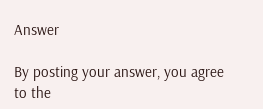Answer

By posting your answer, you agree to the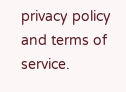privacy policy and terms of service.